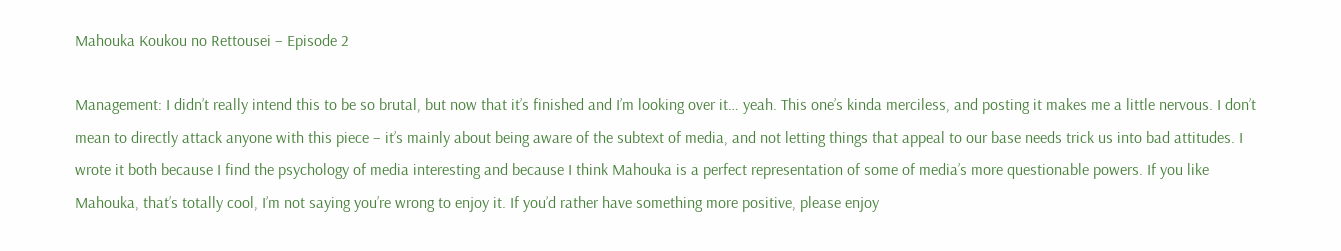Mahouka Koukou no Rettousei – Episode 2

Management: I didn’t really intend this to be so brutal, but now that it’s finished and I’m looking over it… yeah. This one’s kinda merciless, and posting it makes me a little nervous. I don’t mean to directly attack anyone with this piece – it’s mainly about being aware of the subtext of media, and not letting things that appeal to our base needs trick us into bad attitudes. I wrote it both because I find the psychology of media interesting and because I think Mahouka is a perfect representation of some of media’s more questionable powers. If you like Mahouka, that’s totally cool, I’m not saying you’re wrong to enjoy it. If you’d rather have something more positive, please enjoy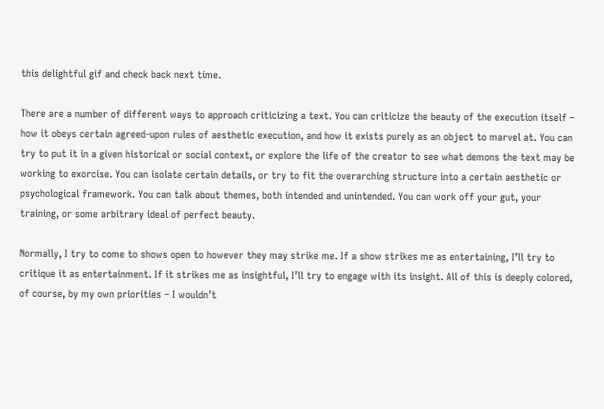this delightful gif and check back next time.

There are a number of different ways to approach criticizing a text. You can criticize the beauty of the execution itself – how it obeys certain agreed-upon rules of aesthetic execution, and how it exists purely as an object to marvel at. You can try to put it in a given historical or social context, or explore the life of the creator to see what demons the text may be working to exorcise. You can isolate certain details, or try to fit the overarching structure into a certain aesthetic or psychological framework. You can talk about themes, both intended and unintended. You can work off your gut, your training, or some arbitrary ideal of perfect beauty.

Normally, I try to come to shows open to however they may strike me. If a show strikes me as entertaining, I’ll try to critique it as entertainment. If it strikes me as insightful, I’ll try to engage with its insight. All of this is deeply colored, of course, by my own priorities – I wouldn’t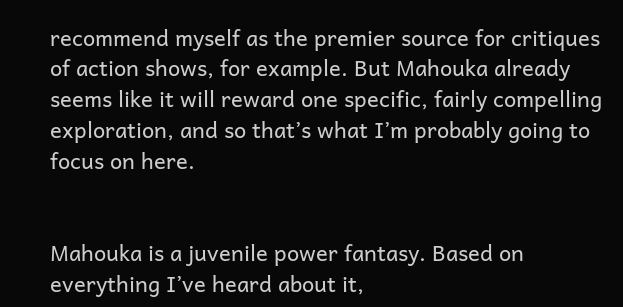recommend myself as the premier source for critiques of action shows, for example. But Mahouka already seems like it will reward one specific, fairly compelling exploration, and so that’s what I’m probably going to focus on here.


Mahouka is a juvenile power fantasy. Based on everything I’ve heard about it,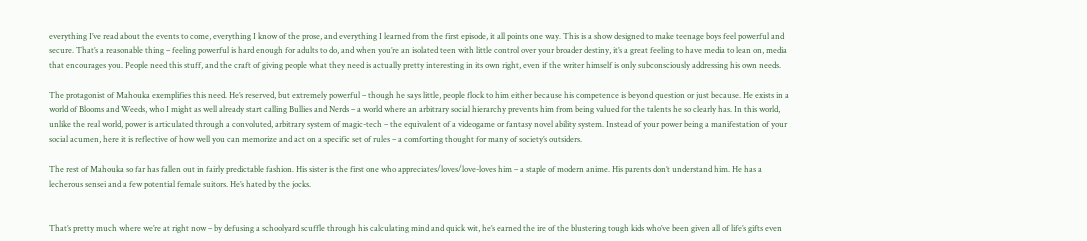everything I’ve read about the events to come, everything I know of the prose, and everything I learned from the first episode, it all points one way. This is a show designed to make teenage boys feel powerful and secure. That’s a reasonable thing – feeling powerful is hard enough for adults to do, and when you’re an isolated teen with little control over your broader destiny, it’s a great feeling to have media to lean on, media that encourages you. People need this stuff, and the craft of giving people what they need is actually pretty interesting in its own right, even if the writer himself is only subconsciously addressing his own needs.

The protagonist of Mahouka exemplifies this need. He’s reserved, but extremely powerful – though he says little, people flock to him either because his competence is beyond question or just because. He exists in a world of Blooms and Weeds, who I might as well already start calling Bullies and Nerds – a world where an arbitrary social hierarchy prevents him from being valued for the talents he so clearly has. In this world, unlike the real world, power is articulated through a convoluted, arbitrary system of magic-tech – the equivalent of a videogame or fantasy novel ability system. Instead of your power being a manifestation of your social acumen, here it is reflective of how well you can memorize and act on a specific set of rules – a comforting thought for many of society’s outsiders.

The rest of Mahouka so far has fallen out in fairly predictable fashion. His sister is the first one who appreciates/loves/love-loves him – a staple of modern anime. His parents don’t understand him. He has a lecherous sensei and a few potential female suitors. He’s hated by the jocks.


That’s pretty much where we’re at right now – by defusing a schoolyard scuffle through his calculating mind and quick wit, he’s earned the ire of the blustering tough kids who’ve been given all of life’s gifts even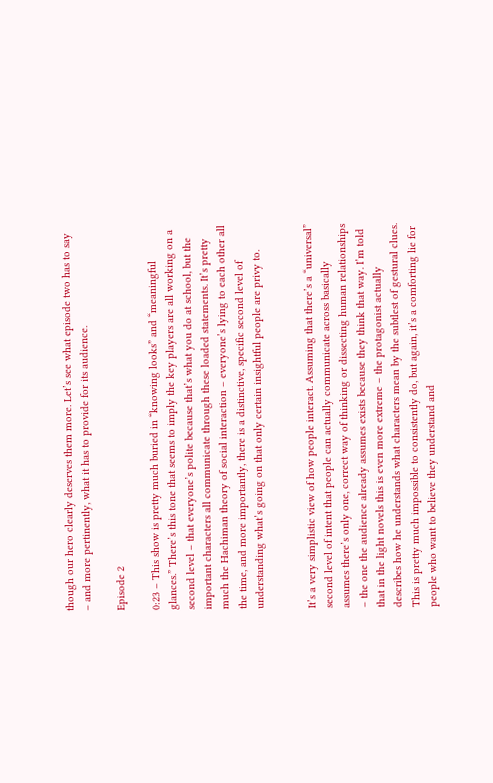though our hero clearly deserves them more. Let’s see what episode two has to say – and more pertinently, what it has to provide for its audience.

Episode 2

0:23 – This show is pretty much buried in “knowing looks” and “meaningful glances.” There’s this tone that seems to imply the key players are all working on a second level – that everyone’s polite because that’s what you do at school, but the important characters all communicate through these loaded statements. It’s pretty much the Hachiman theory of social interaction – everyone’s lying to each other all the time, and more importantly, there is a distinctive, specific second level of understanding what’s going on that only certain insightful people are privy to.


It’s a very simplistic view of how people interact. Assuming that there’s a “universal” second level of intent that people can actually communicate across basically assumes there’s only one, correct way of thinking or dissecting human relationships – the one the audience already assumes exists because they think that way. I’m told that in the light novels this is even more extreme – the protagonist actually describes how he understands what characters mean by the subtlest of gestural clues. This is pretty much impossible to consistently do, but again, it’s a comforting lie for people who want to believe they understand and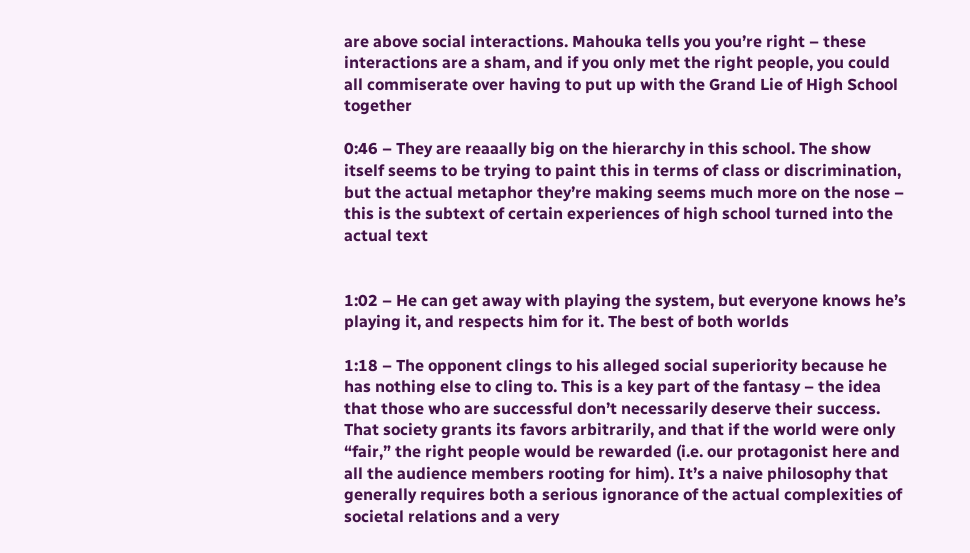are above social interactions. Mahouka tells you you’re right – these interactions are a sham, and if you only met the right people, you could all commiserate over having to put up with the Grand Lie of High School together

0:46 – They are reaaally big on the hierarchy in this school. The show itself seems to be trying to paint this in terms of class or discrimination, but the actual metaphor they’re making seems much more on the nose – this is the subtext of certain experiences of high school turned into the actual text


1:02 – He can get away with playing the system, but everyone knows he’s playing it, and respects him for it. The best of both worlds

1:18 – The opponent clings to his alleged social superiority because he has nothing else to cling to. This is a key part of the fantasy – the idea that those who are successful don’t necessarily deserve their success. That society grants its favors arbitrarily, and that if the world were only “fair,” the right people would be rewarded (i.e. our protagonist here and all the audience members rooting for him). It’s a naive philosophy that generally requires both a serious ignorance of the actual complexities of societal relations and a very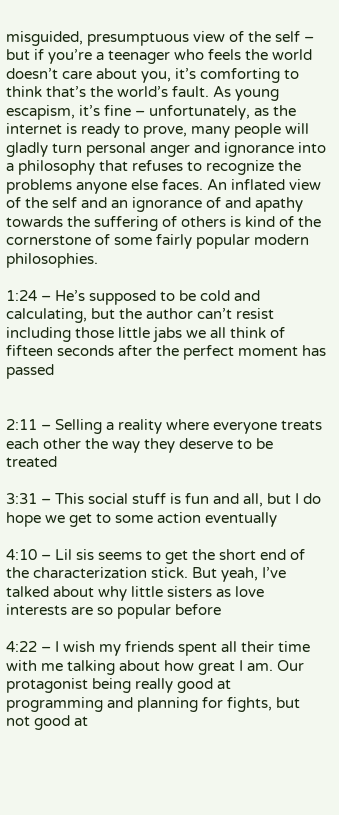misguided, presumptuous view of the self – but if you’re a teenager who feels the world doesn’t care about you, it’s comforting to think that’s the world’s fault. As young escapism, it’s fine – unfortunately, as the internet is ready to prove, many people will gladly turn personal anger and ignorance into a philosophy that refuses to recognize the problems anyone else faces. An inflated view of the self and an ignorance of and apathy towards the suffering of others is kind of the cornerstone of some fairly popular modern philosophies.

1:24 – He’s supposed to be cold and calculating, but the author can’t resist including those little jabs we all think of fifteen seconds after the perfect moment has passed


2:11 – Selling a reality where everyone treats each other the way they deserve to be treated

3:31 – This social stuff is fun and all, but I do hope we get to some action eventually

4:10 – Lil sis seems to get the short end of the characterization stick. But yeah, I’ve talked about why little sisters as love interests are so popular before

4:22 – I wish my friends spent all their time with me talking about how great I am. Our protagonist being really good at programming and planning for fights, but not good at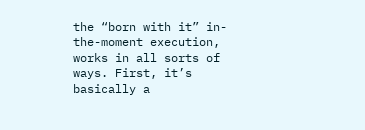the “born with it” in-the-moment execution, works in all sorts of ways. First, it’s basically a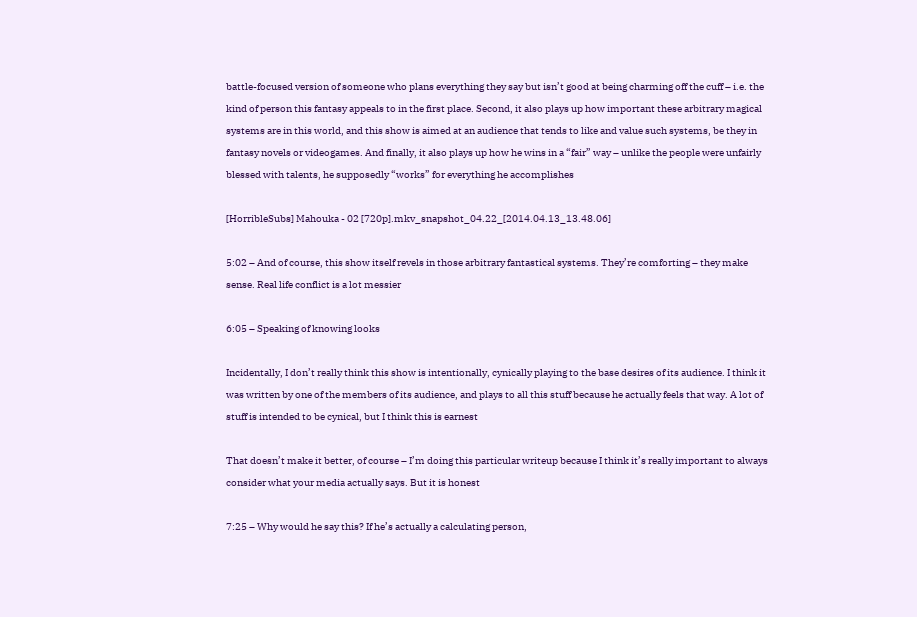battle-focused version of someone who plans everything they say but isn’t good at being charming off the cuff – i.e. the kind of person this fantasy appeals to in the first place. Second, it also plays up how important these arbitrary magical systems are in this world, and this show is aimed at an audience that tends to like and value such systems, be they in fantasy novels or videogames. And finally, it also plays up how he wins in a “fair” way – unlike the people were unfairly blessed with talents, he supposedly “works” for everything he accomplishes

[HorribleSubs] Mahouka - 02 [720p].mkv_snapshot_04.22_[2014.04.13_13.48.06]

5:02 – And of course, this show itself revels in those arbitrary fantastical systems. They’re comforting – they make sense. Real life conflict is a lot messier

6:05 – Speaking of knowing looks

Incidentally, I don’t really think this show is intentionally, cynically playing to the base desires of its audience. I think it was written by one of the members of its audience, and plays to all this stuff because he actually feels that way. A lot of stuff is intended to be cynical, but I think this is earnest

That doesn’t make it better, of course – I’m doing this particular writeup because I think it’s really important to always consider what your media actually says. But it is honest

7:25 – Why would he say this? If he’s actually a calculating person,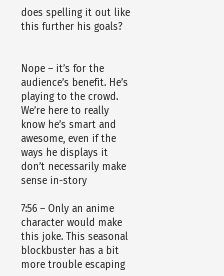does spelling it out like this further his goals?


Nope – it’s for the audience’s benefit. He’s playing to the crowd. We’re here to really know he’s smart and awesome, even if the ways he displays it don’t necessarily make sense in-story

7:56 – Only an anime character would make this joke. This seasonal blockbuster has a bit more trouble escaping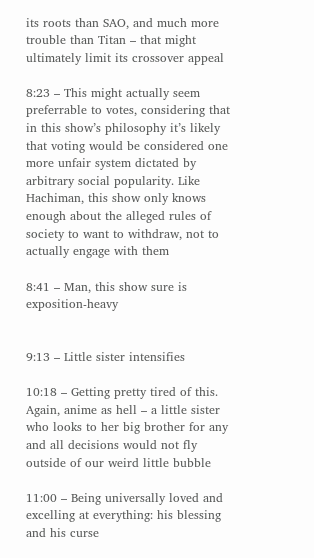its roots than SAO, and much more trouble than Titan – that might ultimately limit its crossover appeal

8:23 – This might actually seem preferrable to votes, considering that in this show’s philosophy it’s likely that voting would be considered one more unfair system dictated by arbitrary social popularity. Like Hachiman, this show only knows enough about the alleged rules of society to want to withdraw, not to actually engage with them

8:41 – Man, this show sure is exposition-heavy


9:13 – Little sister intensifies

10:18 – Getting pretty tired of this. Again, anime as hell – a little sister who looks to her big brother for any and all decisions would not fly outside of our weird little bubble

11:00 – Being universally loved and excelling at everything: his blessing and his curse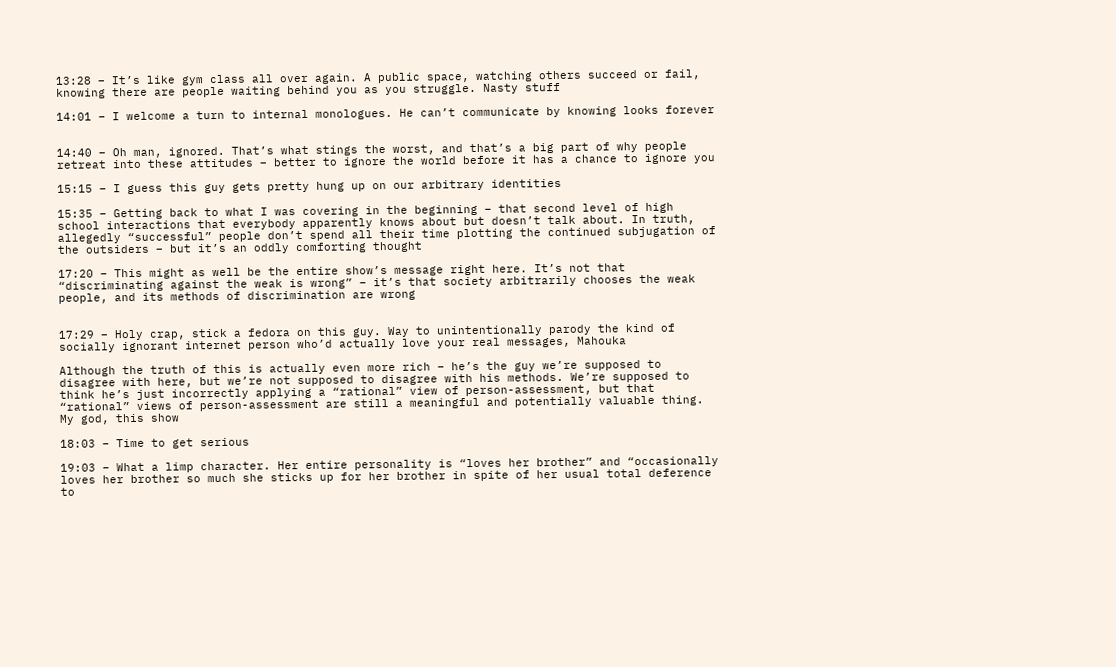13:28 – It’s like gym class all over again. A public space, watching others succeed or fail, knowing there are people waiting behind you as you struggle. Nasty stuff

14:01 – I welcome a turn to internal monologues. He can’t communicate by knowing looks forever


14:40 – Oh man, ignored. That’s what stings the worst, and that’s a big part of why people retreat into these attitudes – better to ignore the world before it has a chance to ignore you

15:15 – I guess this guy gets pretty hung up on our arbitrary identities

15:35 – Getting back to what I was covering in the beginning – that second level of high school interactions that everybody apparently knows about but doesn’t talk about. In truth, allegedly “successful” people don’t spend all their time plotting the continued subjugation of the outsiders – but it’s an oddly comforting thought

17:20 – This might as well be the entire show’s message right here. It’s not that “discriminating against the weak is wrong” – it’s that society arbitrarily chooses the weak people, and its methods of discrimination are wrong


17:29 – Holy crap, stick a fedora on this guy. Way to unintentionally parody the kind of socially ignorant internet person who’d actually love your real messages, Mahouka

Although the truth of this is actually even more rich – he’s the guy we’re supposed to disagree with here, but we’re not supposed to disagree with his methods. We’re supposed to think he’s just incorrectly applying a “rational” view of person-assessment, but that “rational” views of person-assessment are still a meaningful and potentially valuable thing. My god, this show

18:03 – Time to get serious

19:03 – What a limp character. Her entire personality is “loves her brother” and “occasionally loves her brother so much she sticks up for her brother in spite of her usual total deference to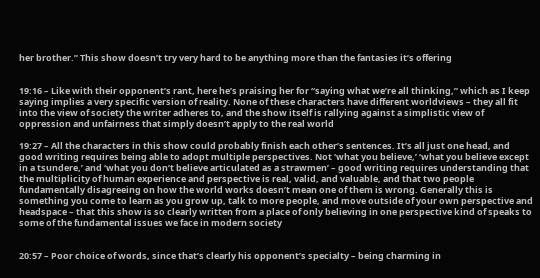her brother.” This show doesn’t try very hard to be anything more than the fantasies it’s offering


19:16 – Like with their opponent’s rant, here he’s praising her for “saying what we’re all thinking,” which as I keep saying implies a very specific version of reality. None of these characters have different worldviews – they all fit into the view of society the writer adheres to, and the show itself is rallying against a simplistic view of oppression and unfairness that simply doesn’t apply to the real world

19:27 – All the characters in this show could probably finish each other’s sentences. It’s all just one head, and good writing requires being able to adopt multiple perspectives. Not ‘what you believe,’ ‘what you believe except in a tsundere,’ and ‘what you don’t believe articulated as a strawmen’ – good writing requires understanding that the multiplicity of human experience and perspective is real, valid, and valuable, and that two people fundamentally disagreeing on how the world works doesn’t mean one of them is wrong. Generally this is something you come to learn as you grow up, talk to more people, and move outside of your own perspective and headspace – that this show is so clearly written from a place of only believing in one perspective kind of speaks to some of the fundamental issues we face in modern society


20:57 – Poor choice of words, since that’s clearly his opponent’s specialty – being charming in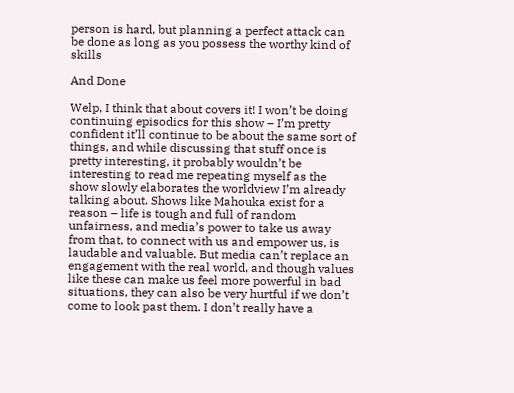person is hard, but planning a perfect attack can be done as long as you possess the worthy kind of skills

And Done

Welp, I think that about covers it! I won’t be doing continuing episodics for this show – I’m pretty confident it’ll continue to be about the same sort of things, and while discussing that stuff once is pretty interesting, it probably wouldn’t be interesting to read me repeating myself as the show slowly elaborates the worldview I’m already talking about. Shows like Mahouka exist for a reason – life is tough and full of random unfairness, and media’s power to take us away from that, to connect with us and empower us, is laudable and valuable. But media can’t replace an engagement with the real world, and though values like these can make us feel more powerful in bad situations, they can also be very hurtful if we don’t come to look past them. I don’t really have a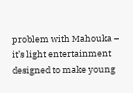problem with Mahouka – it’s light entertainment designed to make young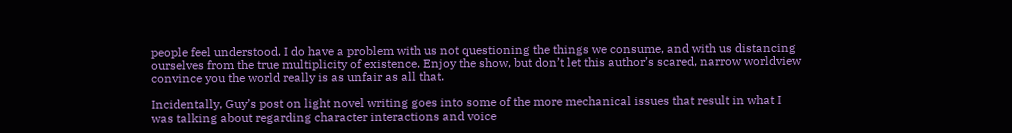people feel understood. I do have a problem with us not questioning the things we consume, and with us distancing ourselves from the true multiplicity of existence. Enjoy the show, but don’t let this author’s scared, narrow worldview convince you the world really is as unfair as all that.

Incidentally, Guy’s post on light novel writing goes into some of the more mechanical issues that result in what I was talking about regarding character interactions and voice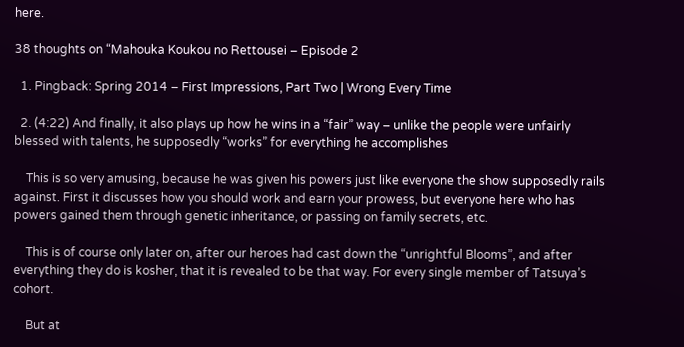here.

38 thoughts on “Mahouka Koukou no Rettousei – Episode 2

  1. Pingback: Spring 2014 – First Impressions, Part Two | Wrong Every Time

  2. (4:22) And finally, it also plays up how he wins in a “fair” way – unlike the people were unfairly blessed with talents, he supposedly “works” for everything he accomplishes

    This is so very amusing, because he was given his powers just like everyone the show supposedly rails against. First it discusses how you should work and earn your prowess, but everyone here who has powers gained them through genetic inheritance, or passing on family secrets, etc.

    This is of course only later on, after our heroes had cast down the “unrightful Blooms”, and after everything they do is kosher, that it is revealed to be that way. For every single member of Tatsuya’s cohort.

    But at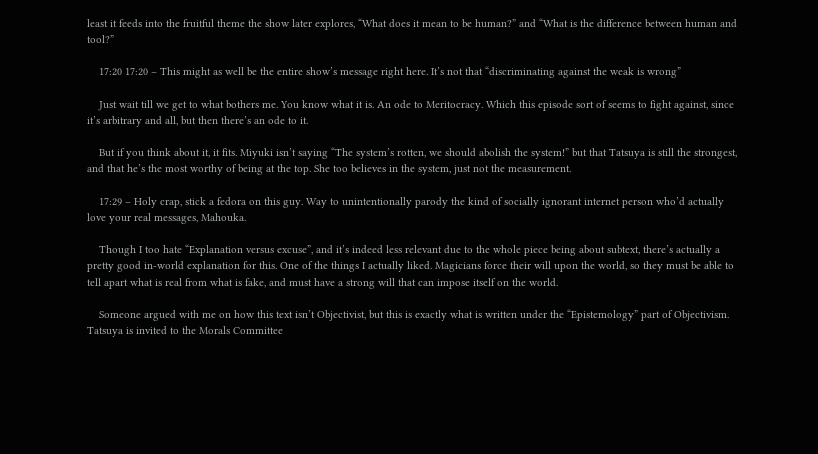least it feeds into the fruitful theme the show later explores, “What does it mean to be human?” and “What is the difference between human and tool?”

    17:20 17:20 – This might as well be the entire show’s message right here. It’s not that “discriminating against the weak is wrong”

    Just wait till we get to what bothers me. You know what it is. An ode to Meritocracy. Which this episode sort of seems to fight against, since it’s arbitrary and all, but then there’s an ode to it.

    But if you think about it, it fits. Miyuki isn’t saying “The system’s rotten, we should abolish the system!” but that Tatsuya is still the strongest, and that he’s the most worthy of being at the top. She too believes in the system, just not the measurement.

    17:29 – Holy crap, stick a fedora on this guy. Way to unintentionally parody the kind of socially ignorant internet person who’d actually love your real messages, Mahouka.

    Though I too hate “Explanation versus excuse”, and it’s indeed less relevant due to the whole piece being about subtext, there’s actually a pretty good in-world explanation for this. One of the things I actually liked. Magicians force their will upon the world, so they must be able to tell apart what is real from what is fake, and must have a strong will that can impose itself on the world.

    Someone argued with me on how this text isn’t Objectivist, but this is exactly what is written under the “Epistemology” part of Objectivism. Tatsuya is invited to the Morals Committee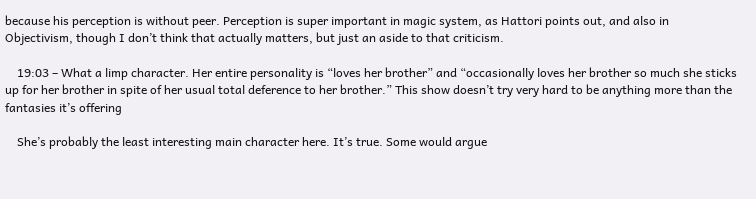because his perception is without peer. Perception is super important in magic system, as Hattori points out, and also in Objectivism, though I don’t think that actually matters, but just an aside to that criticism.

    19:03 – What a limp character. Her entire personality is “loves her brother” and “occasionally loves her brother so much she sticks up for her brother in spite of her usual total deference to her brother.” This show doesn’t try very hard to be anything more than the fantasies it’s offering

    She’s probably the least interesting main character here. It’s true. Some would argue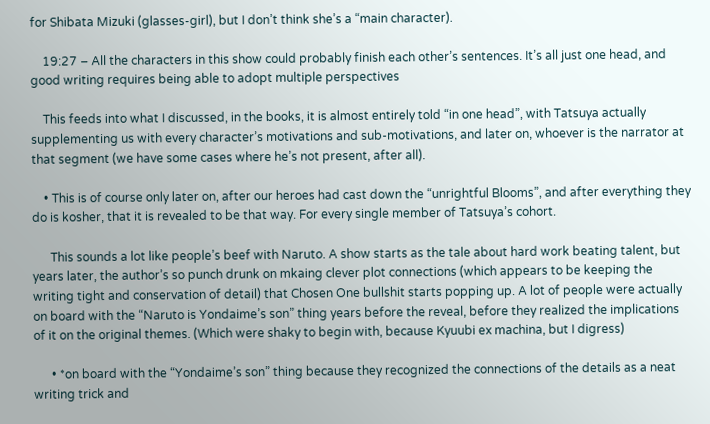for Shibata Mizuki (glasses-girl), but I don’t think she’s a “main character).

    19:27 – All the characters in this show could probably finish each other’s sentences. It’s all just one head, and good writing requires being able to adopt multiple perspectives

    This feeds into what I discussed, in the books, it is almost entirely told “in one head”, with Tatsuya actually supplementing us with every character’s motivations and sub-motivations, and later on, whoever is the narrator at that segment (we have some cases where he’s not present, after all).

    • This is of course only later on, after our heroes had cast down the “unrightful Blooms”, and after everything they do is kosher, that it is revealed to be that way. For every single member of Tatsuya’s cohort.

      This sounds a lot like people’s beef with Naruto. A show starts as the tale about hard work beating talent, but years later, the author’s so punch drunk on mkaing clever plot connections (which appears to be keeping the writing tight and conservation of detail) that Chosen One bullshit starts popping up. A lot of people were actually on board with the “Naruto is Yondaime’s son” thing years before the reveal, before they realized the implications of it on the original themes. (Which were shaky to begin with, because Kyuubi ex machina, but I digress)

      • *on board with the “Yondaime’s son” thing because they recognized the connections of the details as a neat writing trick and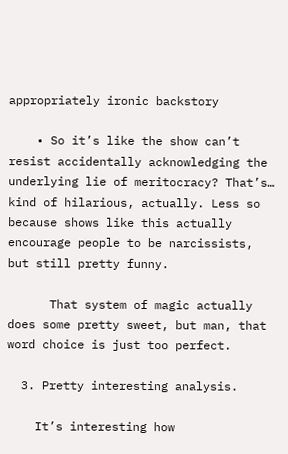appropriately ironic backstory

    • So it’s like the show can’t resist accidentally acknowledging the underlying lie of meritocracy? That’s… kind of hilarious, actually. Less so because shows like this actually encourage people to be narcissists, but still pretty funny.

      That system of magic actually does some pretty sweet, but man, that word choice is just too perfect.

  3. Pretty interesting analysis.

    It’s interesting how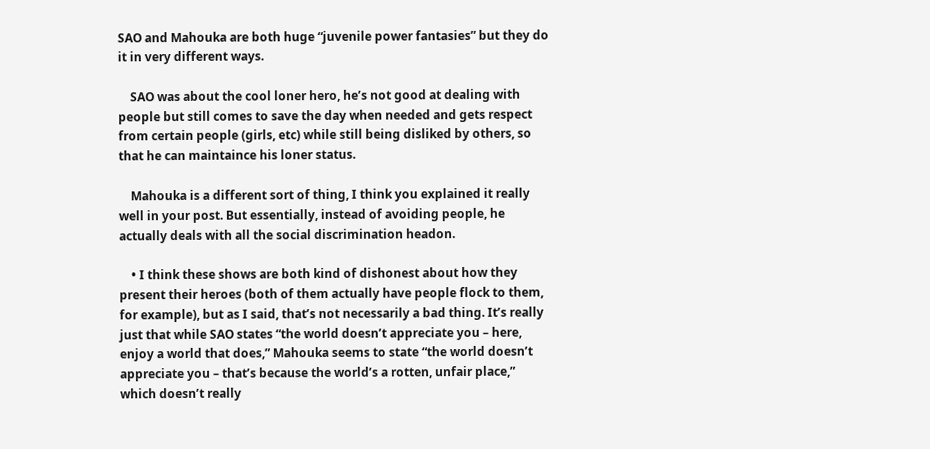SAO and Mahouka are both huge “juvenile power fantasies” but they do it in very different ways.

    SAO was about the cool loner hero, he’s not good at dealing with people but still comes to save the day when needed and gets respect from certain people (girls, etc) while still being disliked by others, so that he can maintaince his loner status.

    Mahouka is a different sort of thing, I think you explained it really well in your post. But essentially, instead of avoiding people, he actually deals with all the social discrimination headon.

    • I think these shows are both kind of dishonest about how they present their heroes (both of them actually have people flock to them, for example), but as I said, that’s not necessarily a bad thing. It’s really just that while SAO states “the world doesn’t appreciate you – here, enjoy a world that does,” Mahouka seems to state “the world doesn’t appreciate you – that’s because the world’s a rotten, unfair place,” which doesn’t really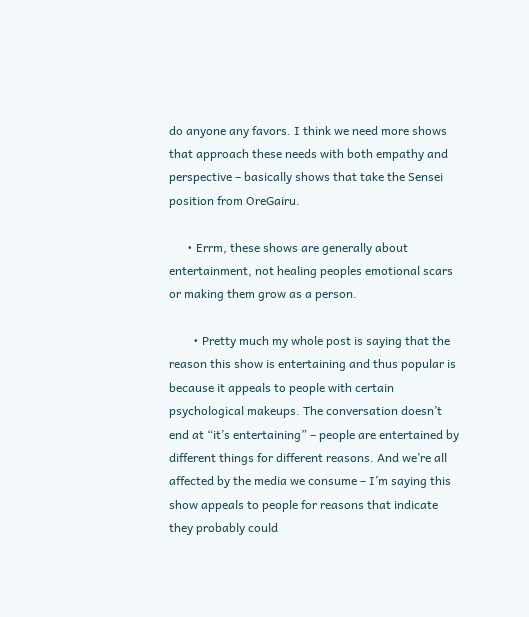do anyone any favors. I think we need more shows that approach these needs with both empathy and perspective – basically shows that take the Sensei position from OreGairu.

      • Errm, these shows are generally about entertainment, not healing peoples emotional scars or making them grow as a person.

        • Pretty much my whole post is saying that the reason this show is entertaining and thus popular is because it appeals to people with certain psychological makeups. The conversation doesn’t end at “it’s entertaining” – people are entertained by different things for different reasons. And we’re all affected by the media we consume – I’m saying this show appeals to people for reasons that indicate they probably could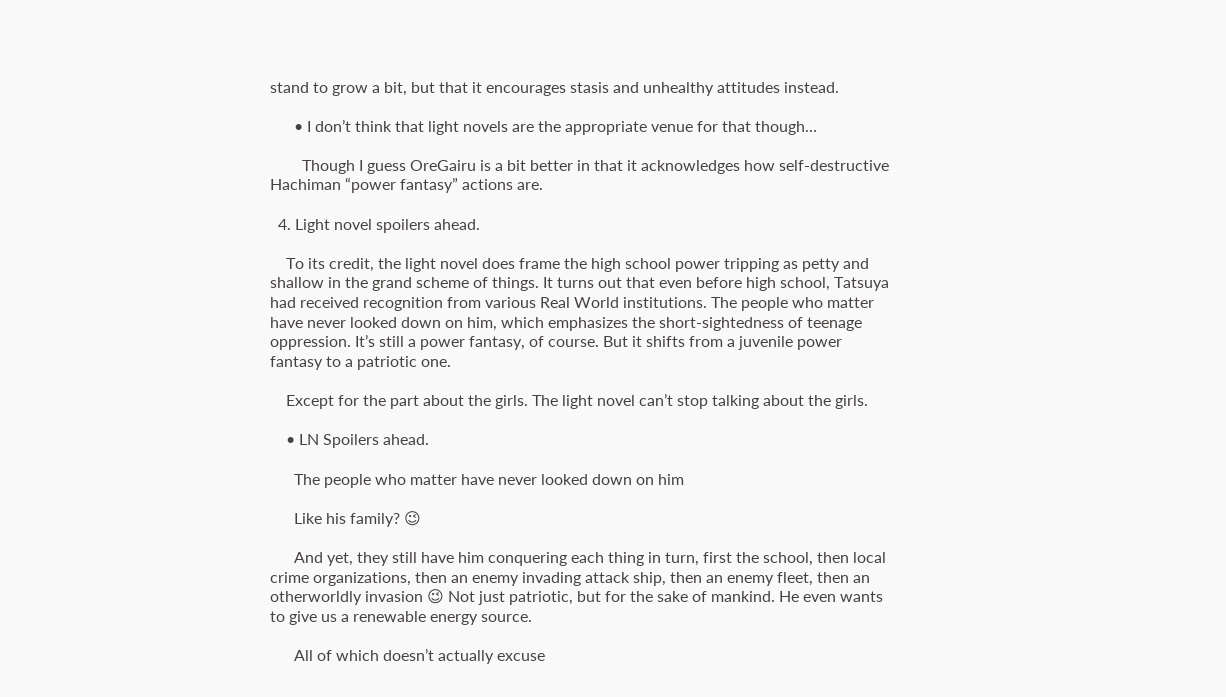stand to grow a bit, but that it encourages stasis and unhealthy attitudes instead.

      • I don’t think that light novels are the appropriate venue for that though…

        Though I guess OreGairu is a bit better in that it acknowledges how self-destructive Hachiman “power fantasy” actions are.

  4. Light novel spoilers ahead.

    To its credit, the light novel does frame the high school power tripping as petty and shallow in the grand scheme of things. It turns out that even before high school, Tatsuya had received recognition from various Real World institutions. The people who matter have never looked down on him, which emphasizes the short-sightedness of teenage oppression. It’s still a power fantasy, of course. But it shifts from a juvenile power fantasy to a patriotic one.

    Except for the part about the girls. The light novel can’t stop talking about the girls.

    • LN Spoilers ahead.

      The people who matter have never looked down on him

      Like his family? 😉

      And yet, they still have him conquering each thing in turn, first the school, then local crime organizations, then an enemy invading attack ship, then an enemy fleet, then an otherworldly invasion 😉 Not just patriotic, but for the sake of mankind. He even wants to give us a renewable energy source.

      All of which doesn’t actually excuse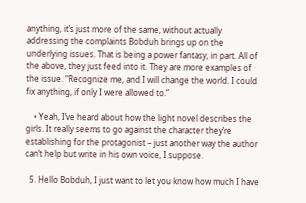anything, it’s just more of the same, without actually addressing the complaints Bobduh brings up on the underlying issues. That is being a power fantasy, in part. All of the above, they just feed into it. They are more examples of the issue. “Recognize me, and I will change the world. I could fix anything, if only I were allowed to.”

    • Yeah, I’ve heard about how the light novel describes the girls. It really seems to go against the character they’re establishing for the protagonist – just another way the author can’t help but write in his own voice, I suppose.

  5. Hello Bobduh, I just want to let you know how much I have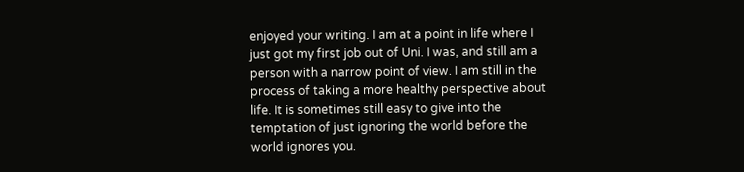enjoyed your writing. I am at a point in life where I just got my first job out of Uni. I was, and still am a person with a narrow point of view. I am still in the process of taking a more healthy perspective about life. It is sometimes still easy to give into the temptation of just ignoring the world before the world ignores you.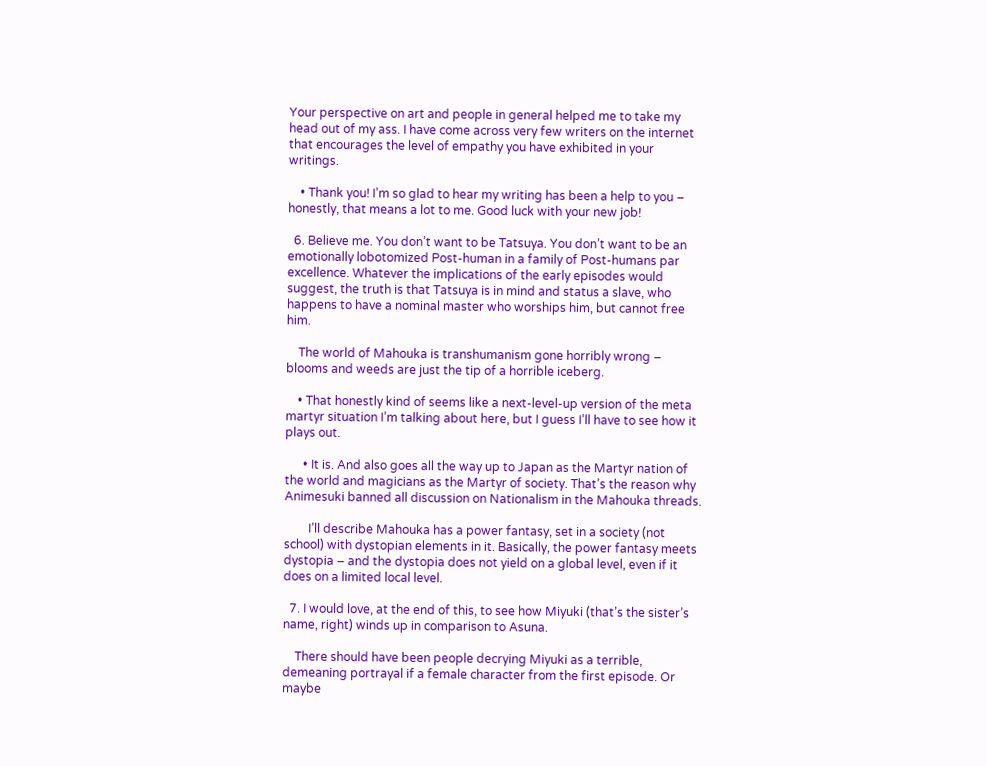Your perspective on art and people in general helped me to take my head out of my ass. I have come across very few writers on the internet that encourages the level of empathy you have exhibited in your writings.

    • Thank you! I’m so glad to hear my writing has been a help to you – honestly, that means a lot to me. Good luck with your new job!

  6. Believe me. You don’t want to be Tatsuya. You don’t want to be an emotionally lobotomized Post-human in a family of Post-humans par excellence. Whatever the implications of the early episodes would suggest, the truth is that Tatsuya is in mind and status a slave, who happens to have a nominal master who worships him, but cannot free him.

    The world of Mahouka is transhumanism gone horribly wrong – blooms and weeds are just the tip of a horrible iceberg.

    • That honestly kind of seems like a next-level-up version of the meta martyr situation I’m talking about here, but I guess I’ll have to see how it plays out.

      • It is. And also goes all the way up to Japan as the Martyr nation of the world and magicians as the Martyr of society. That’s the reason why Animesuki banned all discussion on Nationalism in the Mahouka threads.

        I’ll describe Mahouka has a power fantasy, set in a society (not school) with dystopian elements in it. Basically, the power fantasy meets dystopia – and the dystopia does not yield on a global level, even if it does on a limited local level.

  7. I would love, at the end of this, to see how Miyuki (that’s the sister’s name, right) winds up in comparison to Asuna.

    There should have been people decrying Miyuki as a terrible, demeaning portrayal if a female character from the first episode. Or maybe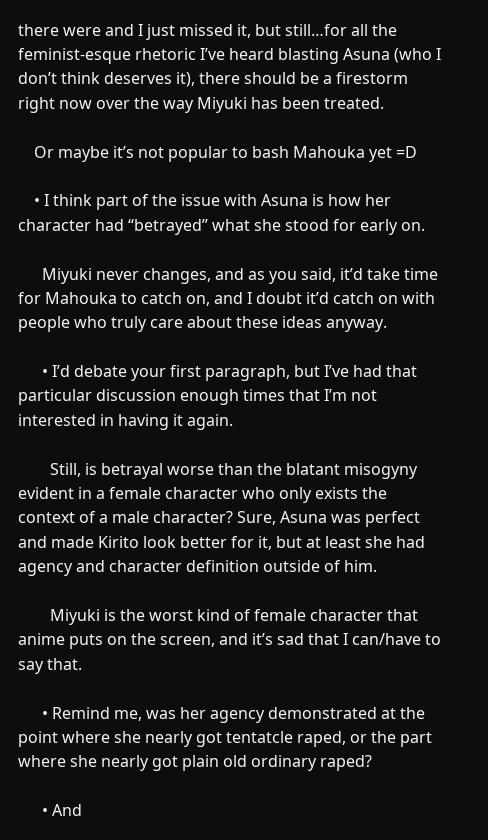there were and I just missed it, but still…for all the feminist-esque rhetoric I’ve heard blasting Asuna (who I don’t think deserves it), there should be a firestorm right now over the way Miyuki has been treated.

    Or maybe it’s not popular to bash Mahouka yet =D

    • I think part of the issue with Asuna is how her character had “betrayed” what she stood for early on.

      Miyuki never changes, and as you said, it’d take time for Mahouka to catch on, and I doubt it’d catch on with people who truly care about these ideas anyway.

      • I’d debate your first paragraph, but I’ve had that particular discussion enough times that I’m not interested in having it again.

        Still, is betrayal worse than the blatant misogyny evident in a female character who only exists the context of a male character? Sure, Asuna was perfect and made Kirito look better for it, but at least she had agency and character definition outside of him.

        Miyuki is the worst kind of female character that anime puts on the screen, and it’s sad that I can/have to say that.

      • Remind me, was her agency demonstrated at the point where she nearly got tentatcle raped, or the part where she nearly got plain old ordinary raped?

      • And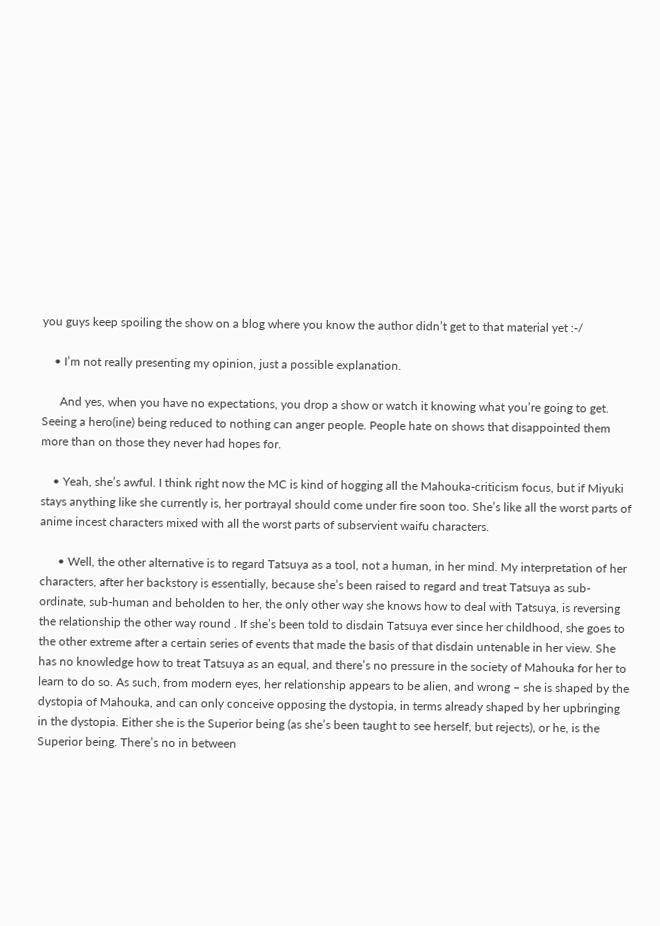you guys keep spoiling the show on a blog where you know the author didn’t get to that material yet :-/

    • I’m not really presenting my opinion, just a possible explanation.

      And yes, when you have no expectations, you drop a show or watch it knowing what you’re going to get. Seeing a hero(ine) being reduced to nothing can anger people. People hate on shows that disappointed them more than on those they never had hopes for.

    • Yeah, she’s awful. I think right now the MC is kind of hogging all the Mahouka-criticism focus, but if Miyuki stays anything like she currently is, her portrayal should come under fire soon too. She’s like all the worst parts of anime incest characters mixed with all the worst parts of subservient waifu characters.

      • Well, the other alternative is to regard Tatsuya as a tool, not a human, in her mind. My interpretation of her characters, after her backstory is essentially, because she’s been raised to regard and treat Tatsuya as sub-ordinate, sub-human and beholden to her, the only other way she knows how to deal with Tatsuya, is reversing the relationship the other way round . If she’s been told to disdain Tatsuya ever since her childhood, she goes to the other extreme after a certain series of events that made the basis of that disdain untenable in her view. She has no knowledge how to treat Tatsuya as an equal, and there’s no pressure in the society of Mahouka for her to learn to do so. As such, from modern eyes, her relationship appears to be alien, and wrong – she is shaped by the dystopia of Mahouka, and can only conceive opposing the dystopia, in terms already shaped by her upbringing in the dystopia. Either she is the Superior being (as she’s been taught to see herself, but rejects), or he, is the Superior being. There’s no in between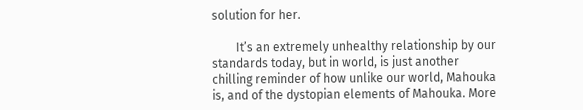solution for her.

        It’s an extremely unhealthy relationship by our standards today, but in world, is just another chilling reminder of how unlike our world, Mahouka is, and of the dystopian elements of Mahouka. More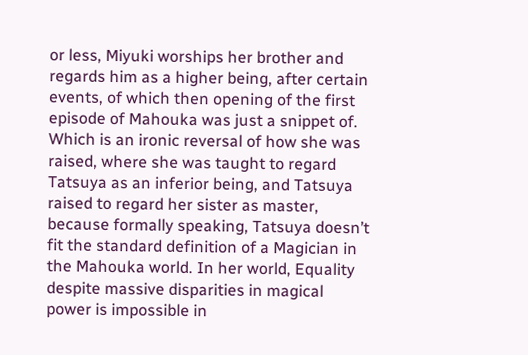or less, Miyuki worships her brother and regards him as a higher being, after certain events, of which then opening of the first episode of Mahouka was just a snippet of. Which is an ironic reversal of how she was raised, where she was taught to regard Tatsuya as an inferior being, and Tatsuya raised to regard her sister as master, because formally speaking, Tatsuya doesn’t fit the standard definition of a Magician in the Mahouka world. In her world, Equality despite massive disparities in magical power is impossible in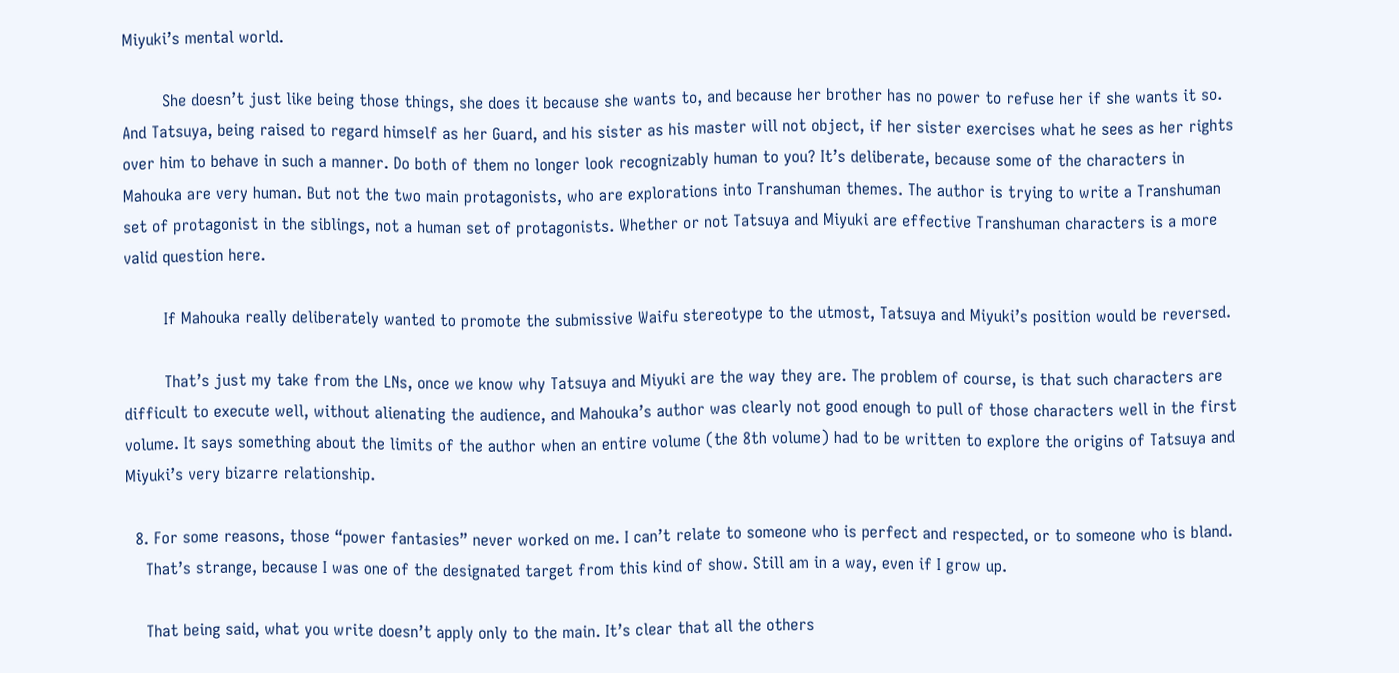Miyuki’s mental world.

        She doesn’t just like being those things, she does it because she wants to, and because her brother has no power to refuse her if she wants it so. And Tatsuya, being raised to regard himself as her Guard, and his sister as his master will not object, if her sister exercises what he sees as her rights over him to behave in such a manner. Do both of them no longer look recognizably human to you? It’s deliberate, because some of the characters in Mahouka are very human. But not the two main protagonists, who are explorations into Transhuman themes. The author is trying to write a Transhuman set of protagonist in the siblings, not a human set of protagonists. Whether or not Tatsuya and Miyuki are effective Transhuman characters is a more valid question here.

        If Mahouka really deliberately wanted to promote the submissive Waifu stereotype to the utmost, Tatsuya and Miyuki’s position would be reversed.

        That’s just my take from the LNs, once we know why Tatsuya and Miyuki are the way they are. The problem of course, is that such characters are difficult to execute well, without alienating the audience, and Mahouka’s author was clearly not good enough to pull of those characters well in the first volume. It says something about the limits of the author when an entire volume (the 8th volume) had to be written to explore the origins of Tatsuya and Miyuki’s very bizarre relationship.

  8. For some reasons, those “power fantasies” never worked on me. I can’t relate to someone who is perfect and respected, or to someone who is bland.
    That’s strange, because I was one of the designated target from this kind of show. Still am in a way, even if I grow up.

    That being said, what you write doesn’t apply only to the main. It’s clear that all the others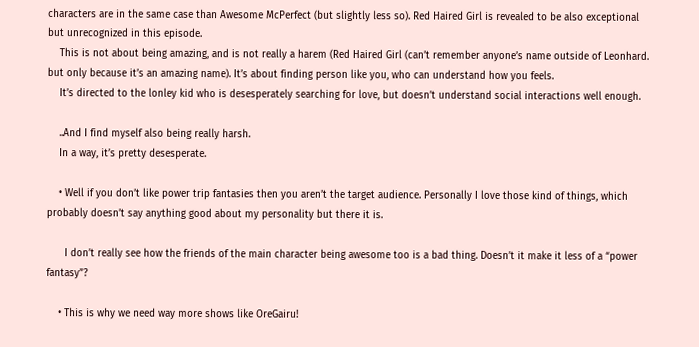characters are in the same case than Awesome McPerfect (but slightly less so). Red Haired Girl is revealed to be also exceptional but unrecognized in this episode.
    This is not about being amazing, and is not really a harem (Red Haired Girl (can’t remember anyone’s name outside of Leonhard. but only because it’s an amazing name). It’s about finding person like you, who can understand how you feels.
    It’s directed to the lonley kid who is desesperately searching for love, but doesn’t understand social interactions well enough.

    ..And I find myself also being really harsh.
    In a way, it’s pretty desesperate.

    • Well if you don’t like power trip fantasies then you aren’t the target audience. Personally I love those kind of things, which probably doesn’t say anything good about my personality but there it is.

      I don’t really see how the friends of the main character being awesome too is a bad thing. Doesn’t it make it less of a “power fantasy”?

    • This is why we need way more shows like OreGairu!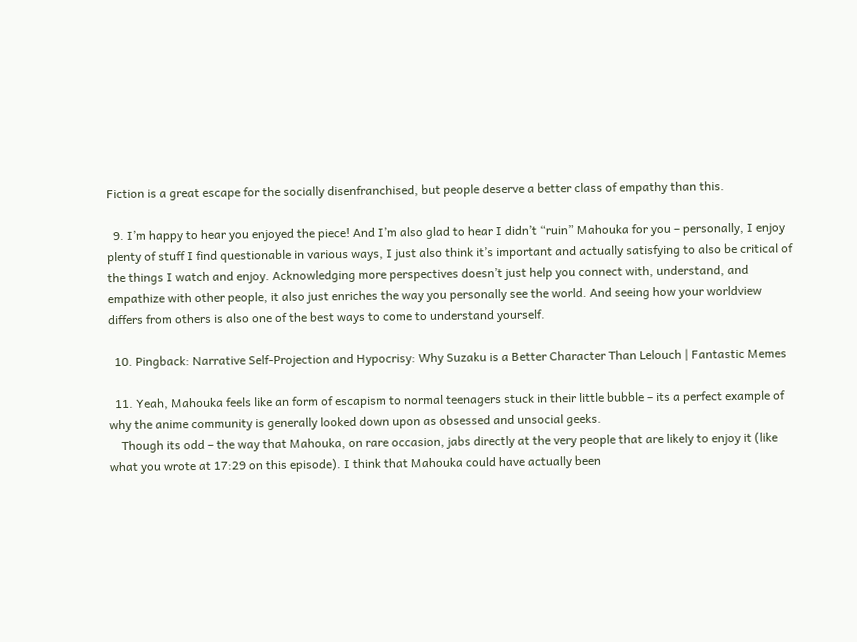Fiction is a great escape for the socially disenfranchised, but people deserve a better class of empathy than this.

  9. I’m happy to hear you enjoyed the piece! And I’m also glad to hear I didn’t “ruin” Mahouka for you – personally, I enjoy plenty of stuff I find questionable in various ways, I just also think it’s important and actually satisfying to also be critical of the things I watch and enjoy. Acknowledging more perspectives doesn’t just help you connect with, understand, and empathize with other people, it also just enriches the way you personally see the world. And seeing how your worldview differs from others is also one of the best ways to come to understand yourself.

  10. Pingback: Narrative Self-Projection and Hypocrisy: Why Suzaku is a Better Character Than Lelouch | Fantastic Memes

  11. Yeah, Mahouka feels like an form of escapism to normal teenagers stuck in their little bubble – its a perfect example of why the anime community is generally looked down upon as obsessed and unsocial geeks.
    Though its odd – the way that Mahouka, on rare occasion, jabs directly at the very people that are likely to enjoy it (like what you wrote at 17:29 on this episode). I think that Mahouka could have actually been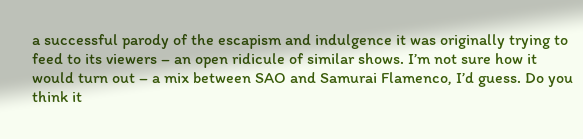a successful parody of the escapism and indulgence it was originally trying to feed to its viewers – an open ridicule of similar shows. I’m not sure how it would turn out – a mix between SAO and Samurai Flamenco, I’d guess. Do you think it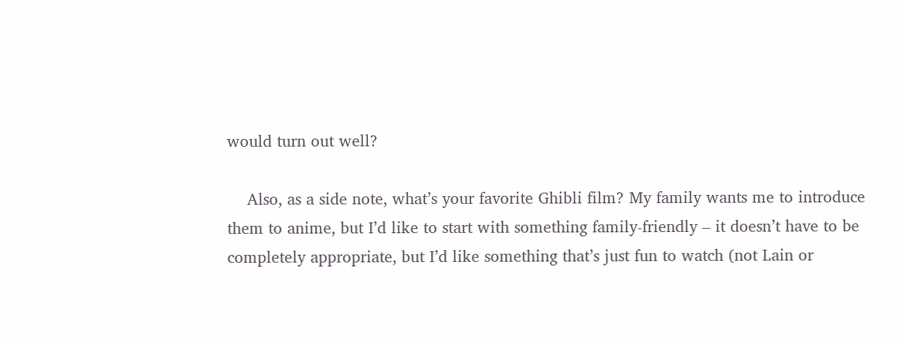would turn out well?

    Also, as a side note, what’s your favorite Ghibli film? My family wants me to introduce them to anime, but I’d like to start with something family-friendly – it doesn’t have to be completely appropriate, but I’d like something that’s just fun to watch (not Lain or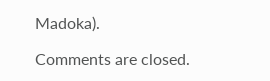Madoka).

Comments are closed.